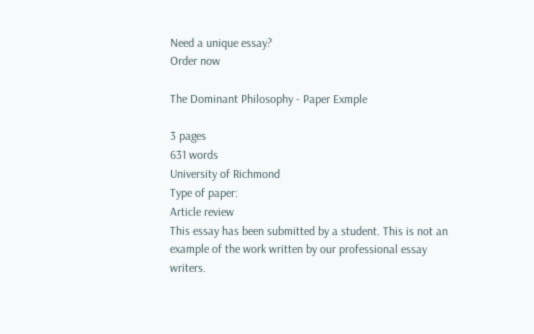Need a unique essay?
Order now

The Dominant Philosophy - Paper Exmple

3 pages
631 words
University of Richmond
Type of paper:
Article review
This essay has been submitted by a student. This is not an example of the work written by our professional essay writers.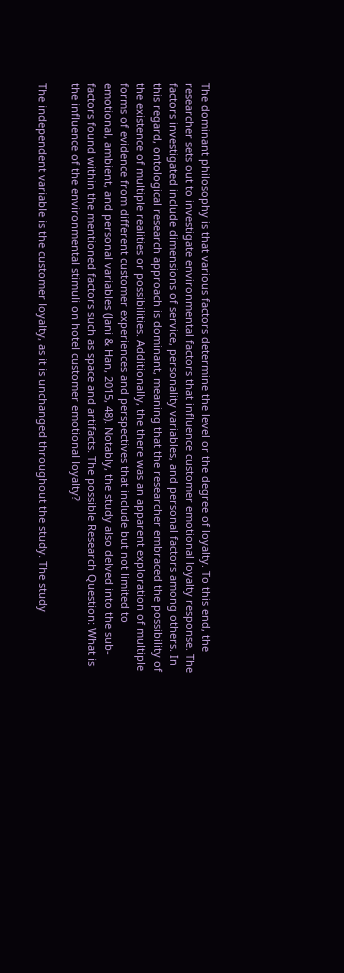The dominant philosophy is that various factors determine the level or the degree of loyalty. To this end, the researcher sets out to investigate environmental factors that influence customer emotional loyalty response. The factors investigated include dimensions of service, personality variables, and personal factors among others. In this regard, ontological research approach is dominant, meaning that the researcher embraced the possibility of the existence of multiple realities or possibilities. Additionally, the there was an apparent exploration of multiple forms of evidence from different customer experiences and perspectives that include but not limited to emotional, ambient, and personal variables (Jani & Han, 2015, 48). Notably, the study also delved into the sub-factors found within the mentioned factors such as space and artifacts. The possible Research Question: What is the influence of the environmental stimuli on hotel customer emotional loyalty?

The independent variable is the customer loyalty, as it is unchanged throughout the study. The study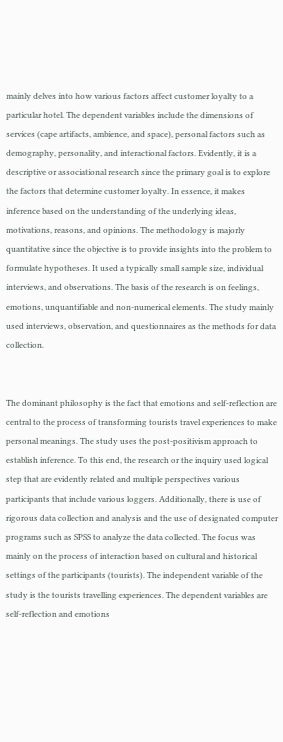mainly delves into how various factors affect customer loyalty to a particular hotel. The dependent variables include the dimensions of services (cape artifacts, ambience, and space), personal factors such as demography, personality, and interactional factors. Evidently, it is a descriptive or associational research since the primary goal is to explore the factors that determine customer loyalty. In essence, it makes inference based on the understanding of the underlying ideas, motivations, reasons, and opinions. The methodology is majorly quantitative since the objective is to provide insights into the problem to formulate hypotheses. It used a typically small sample size, individual interviews, and observations. The basis of the research is on feelings, emotions, unquantifiable and non-numerical elements. The study mainly used interviews, observation, and questionnaires as the methods for data collection.


The dominant philosophy is the fact that emotions and self-reflection are central to the process of transforming tourists travel experiences to make personal meanings. The study uses the post-positivism approach to establish inference. To this end, the research or the inquiry used logical step that are evidently related and multiple perspectives various participants that include various loggers. Additionally, there is use of rigorous data collection and analysis and the use of designated computer programs such as SPSS to analyze the data collected. The focus was mainly on the process of interaction based on cultural and historical settings of the participants (tourists). The independent variable of the study is the tourists travelling experiences. The dependent variables are self-reflection and emotions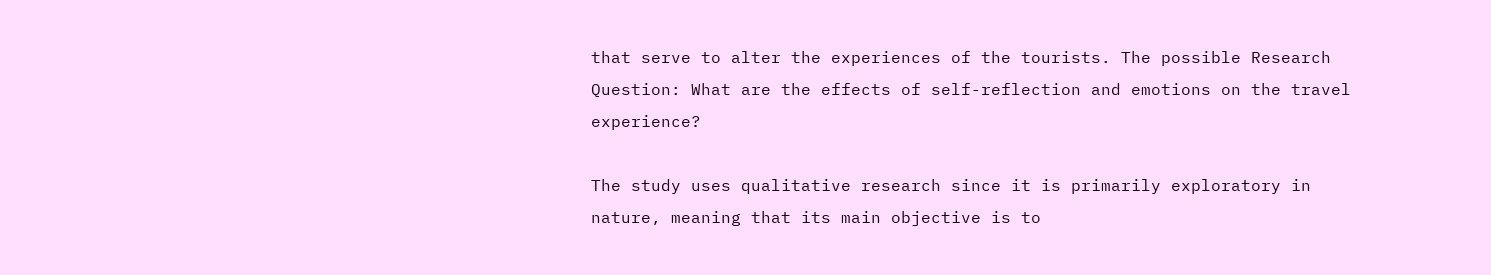that serve to alter the experiences of the tourists. The possible Research Question: What are the effects of self-reflection and emotions on the travel experience?

The study uses qualitative research since it is primarily exploratory in nature, meaning that its main objective is to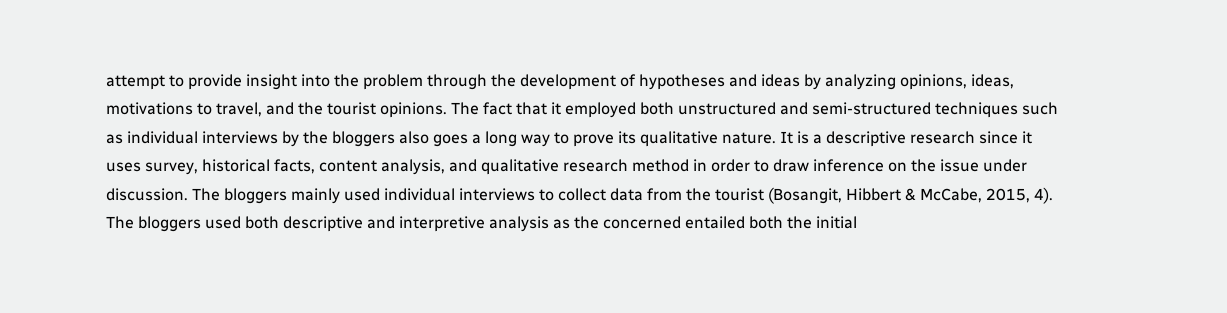attempt to provide insight into the problem through the development of hypotheses and ideas by analyzing opinions, ideas, motivations to travel, and the tourist opinions. The fact that it employed both unstructured and semi-structured techniques such as individual interviews by the bloggers also goes a long way to prove its qualitative nature. It is a descriptive research since it uses survey, historical facts, content analysis, and qualitative research method in order to draw inference on the issue under discussion. The bloggers mainly used individual interviews to collect data from the tourist (Bosangit, Hibbert & McCabe, 2015, 4). The bloggers used both descriptive and interpretive analysis as the concerned entailed both the initial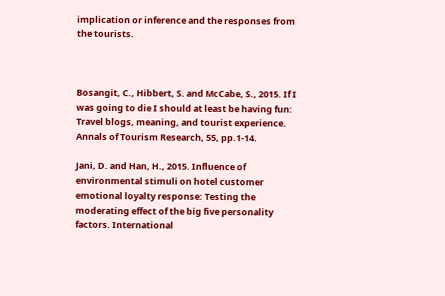implication or inference and the responses from the tourists.



Bosangit, C., Hibbert, S. and McCabe, S., 2015. If I was going to die I should at least be having fun: Travel blogs, meaning, and tourist experience. Annals of Tourism Research, 55, pp.1-14.

Jani, D. and Han, H., 2015. Influence of environmental stimuli on hotel customer emotional loyalty response: Testing the moderating effect of the big five personality factors. International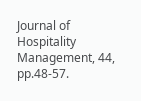Journal of Hospitality Management, 44, pp.48-57.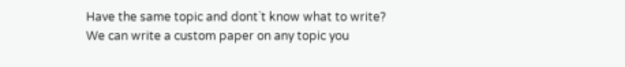Have the same topic and dont`t know what to write?
We can write a custom paper on any topic you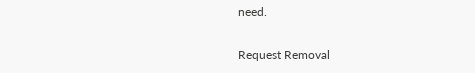need.

Request Removal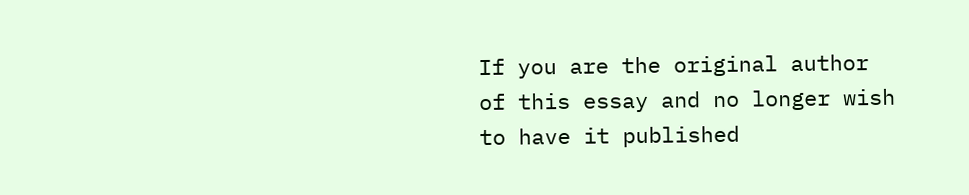If you are the original author of this essay and no longer wish to have it published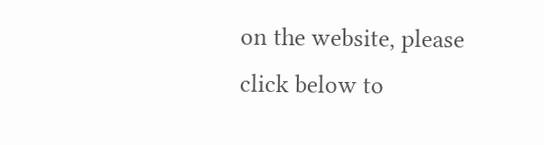on the website, please click below to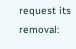request its removal: